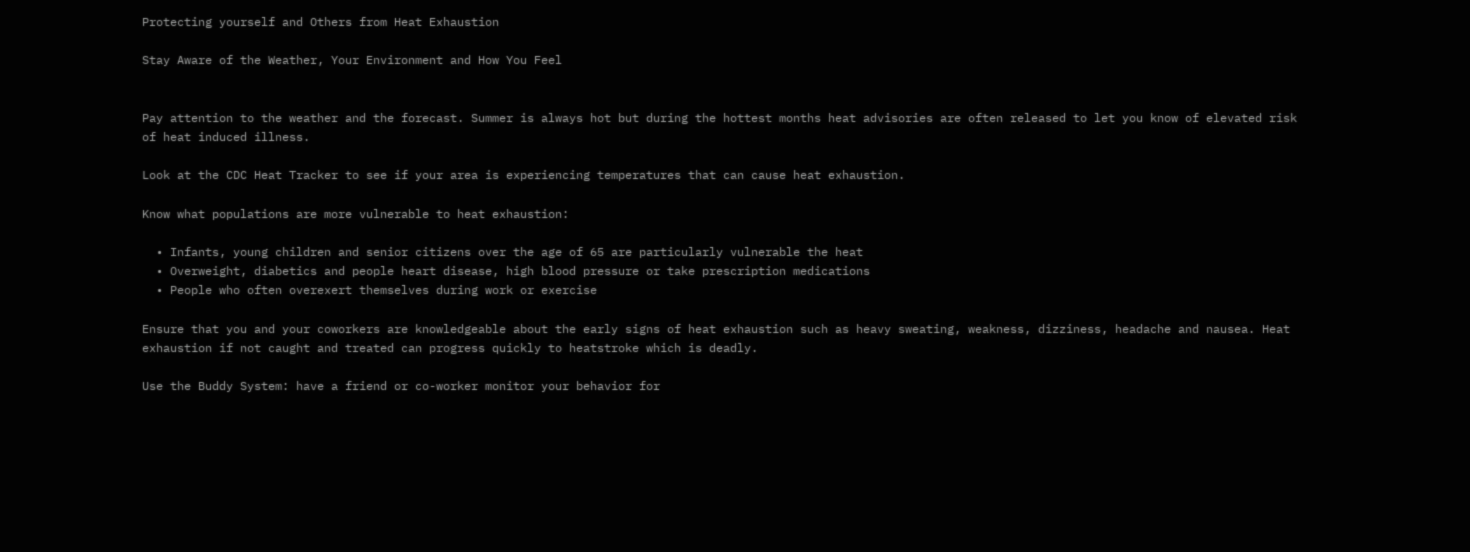Protecting yourself and Others from Heat Exhaustion

Stay Aware of the Weather, Your Environment and How You Feel


Pay attention to the weather and the forecast. Summer is always hot but during the hottest months heat advisories are often released to let you know of elevated risk of heat induced illness.

Look at the CDC Heat Tracker to see if your area is experiencing temperatures that can cause heat exhaustion.

Know what populations are more vulnerable to heat exhaustion:

  • Infants, young children and senior citizens over the age of 65 are particularly vulnerable the heat
  • Overweight, diabetics and people heart disease, high blood pressure or take prescription medications
  • People who often overexert themselves during work or exercise

Ensure that you and your coworkers are knowledgeable about the early signs of heat exhaustion such as heavy sweating, weakness, dizziness, headache and nausea. Heat exhaustion if not caught and treated can progress quickly to heatstroke which is deadly.

Use the Buddy System: have a friend or co-worker monitor your behavior for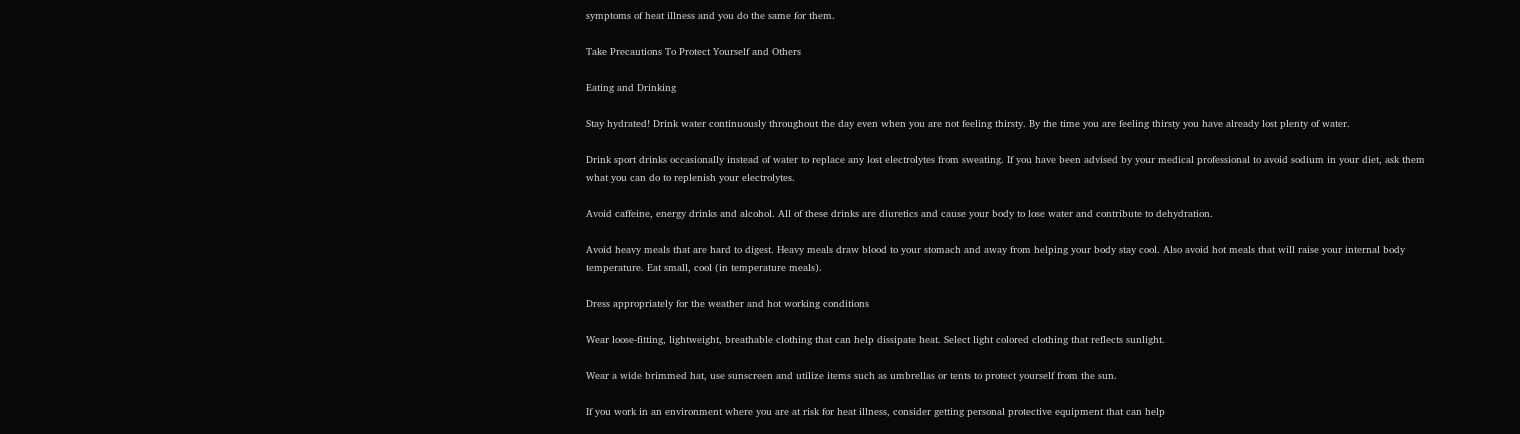symptoms of heat illness and you do the same for them.

Take Precautions To Protect Yourself and Others

Eating and Drinking

Stay hydrated! Drink water continuously throughout the day even when you are not feeling thirsty. By the time you are feeling thirsty you have already lost plenty of water.

Drink sport drinks occasionally instead of water to replace any lost electrolytes from sweating. If you have been advised by your medical professional to avoid sodium in your diet, ask them what you can do to replenish your electrolytes.

Avoid caffeine, energy drinks and alcohol. All of these drinks are diuretics and cause your body to lose water and contribute to dehydration.

Avoid heavy meals that are hard to digest. Heavy meals draw blood to your stomach and away from helping your body stay cool. Also avoid hot meals that will raise your internal body temperature. Eat small, cool (in temperature meals).

Dress appropriately for the weather and hot working conditions

Wear loose-fitting, lightweight, breathable clothing that can help dissipate heat. Select light colored clothing that reflects sunlight.

Wear a wide brimmed hat, use sunscreen and utilize items such as umbrellas or tents to protect yourself from the sun.

If you work in an environment where you are at risk for heat illness, consider getting personal protective equipment that can help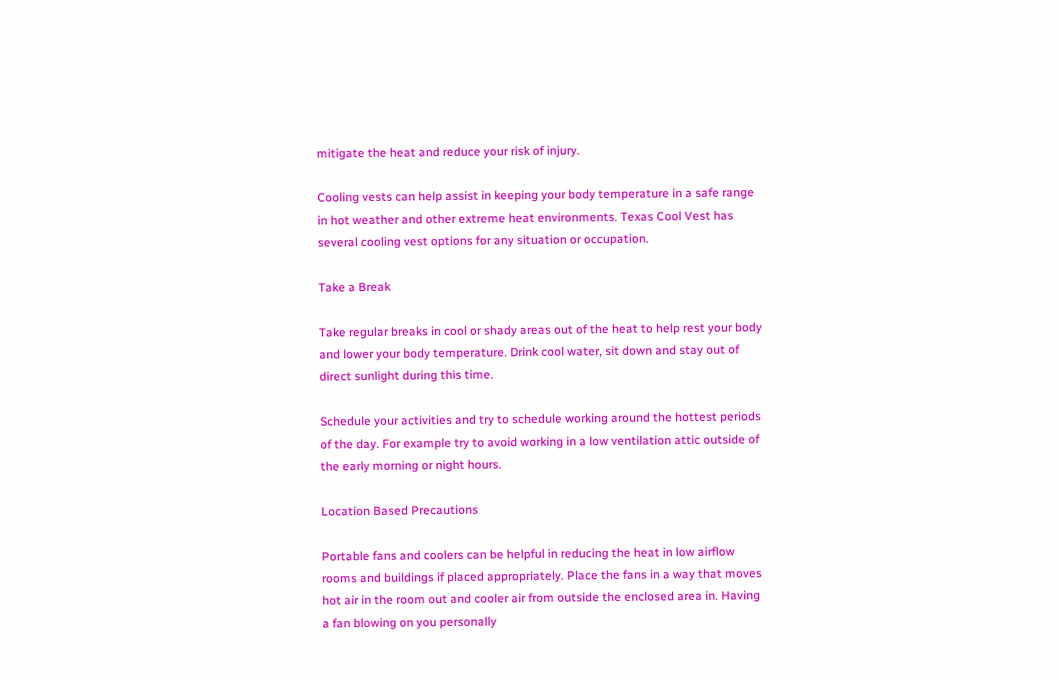mitigate the heat and reduce your risk of injury.

Cooling vests can help assist in keeping your body temperature in a safe range in hot weather and other extreme heat environments. Texas Cool Vest has several cooling vest options for any situation or occupation.

Take a Break

Take regular breaks in cool or shady areas out of the heat to help rest your body and lower your body temperature. Drink cool water, sit down and stay out of direct sunlight during this time.

Schedule your activities and try to schedule working around the hottest periods of the day. For example try to avoid working in a low ventilation attic outside of the early morning or night hours.

Location Based Precautions

Portable fans and coolers can be helpful in reducing the heat in low airflow rooms and buildings if placed appropriately. Place the fans in a way that moves hot air in the room out and cooler air from outside the enclosed area in. Having a fan blowing on you personally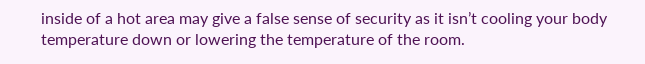inside of a hot area may give a false sense of security as it isn’t cooling your body temperature down or lowering the temperature of the room.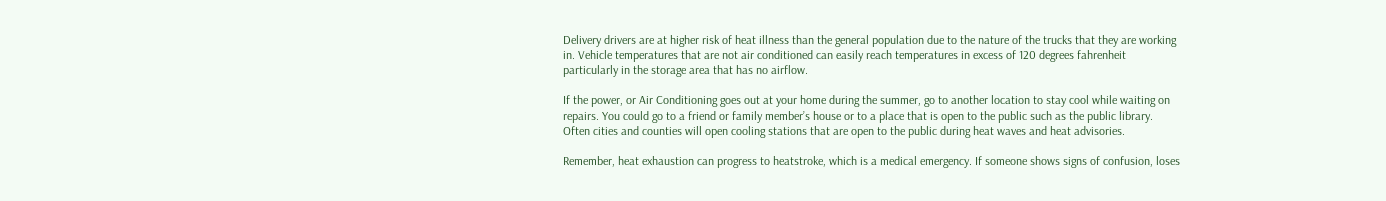Delivery drivers are at higher risk of heat illness than the general population due to the nature of the trucks that they are working in. Vehicle temperatures that are not air conditioned can easily reach temperatures in excess of 120 degrees fahrenheit particularly in the storage area that has no airflow.

If the power, or Air Conditioning goes out at your home during the summer, go to another location to stay cool while waiting on repairs. You could go to a friend or family member’s house or to a place that is open to the public such as the public library. Often cities and counties will open cooling stations that are open to the public during heat waves and heat advisories.

Remember, heat exhaustion can progress to heatstroke, which is a medical emergency. If someone shows signs of confusion, loses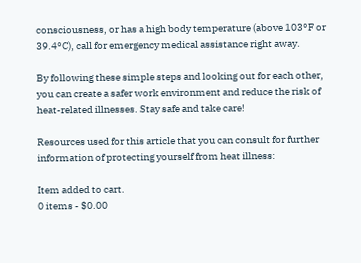consciousness, or has a high body temperature (above 103°F or 39.4°C), call for emergency medical assistance right away.

By following these simple steps and looking out for each other, you can create a safer work environment and reduce the risk of heat-related illnesses. Stay safe and take care!

Resources used for this article that you can consult for further information of protecting yourself from heat illness:

Item added to cart.
0 items - $0.00